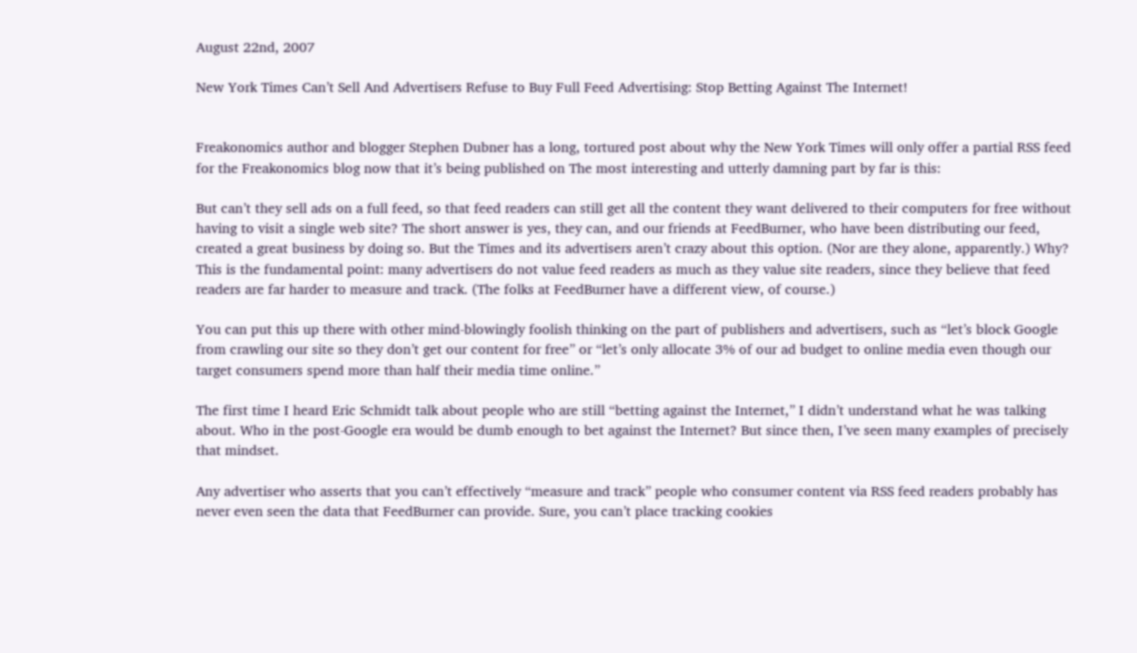August 22nd, 2007

New York Times Can’t Sell And Advertisers Refuse to Buy Full Feed Advertising: Stop Betting Against The Internet!


Freakonomics author and blogger Stephen Dubner has a long, tortured post about why the New York Times will only offer a partial RSS feed for the Freakonomics blog now that it’s being published on The most interesting and utterly damning part by far is this:

But can’t they sell ads on a full feed, so that feed readers can still get all the content they want delivered to their computers for free without having to visit a single web site? The short answer is yes, they can, and our friends at FeedBurner, who have been distributing our feed, created a great business by doing so. But the Times and its advertisers aren’t crazy about this option. (Nor are they alone, apparently.) Why? This is the fundamental point: many advertisers do not value feed readers as much as they value site readers, since they believe that feed readers are far harder to measure and track. (The folks at FeedBurner have a different view, of course.)

You can put this up there with other mind-blowingly foolish thinking on the part of publishers and advertisers, such as “let’s block Google from crawling our site so they don’t get our content for free” or “let’s only allocate 3% of our ad budget to online media even though our target consumers spend more than half their media time online.”

The first time I heard Eric Schmidt talk about people who are still “betting against the Internet,” I didn’t understand what he was talking about. Who in the post-Google era would be dumb enough to bet against the Internet? But since then, I’ve seen many examples of precisely that mindset.

Any advertiser who asserts that you can’t effectively “measure and track” people who consumer content via RSS feed readers probably has never even seen the data that FeedBurner can provide. Sure, you can’t place tracking cookies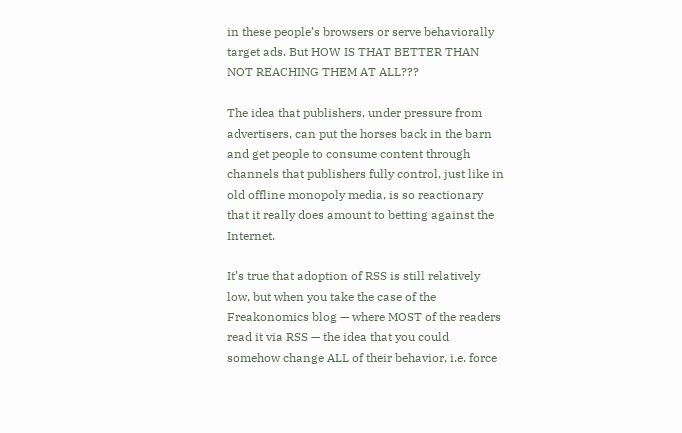in these people’s browsers or serve behaviorally target ads. But HOW IS THAT BETTER THAN NOT REACHING THEM AT ALL???

The idea that publishers, under pressure from advertisers, can put the horses back in the barn and get people to consume content through channels that publishers fully control, just like in old offline monopoly media, is so reactionary that it really does amount to betting against the Internet.

It’s true that adoption of RSS is still relatively low, but when you take the case of the Freakonomics blog — where MOST of the readers read it via RSS — the idea that you could somehow change ALL of their behavior, i.e. force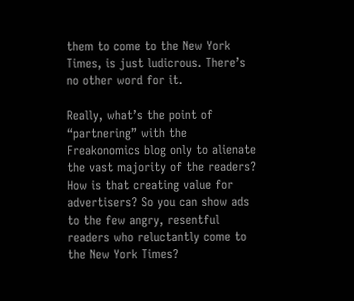them to come to the New York Times, is just ludicrous. There’s no other word for it.

Really, what’s the point of “partnering” with the Freakonomics blog only to alienate the vast majority of the readers? How is that creating value for advertisers? So you can show ads to the few angry, resentful readers who reluctantly come to the New York Times?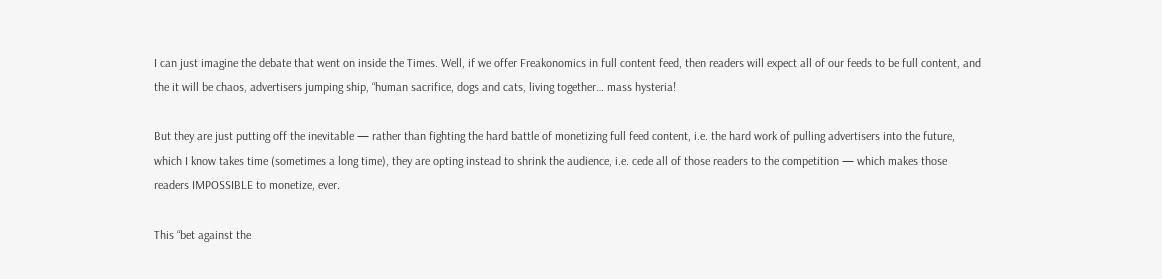I can just imagine the debate that went on inside the Times. Well, if we offer Freakonomics in full content feed, then readers will expect all of our feeds to be full content, and the it will be chaos, advertisers jumping ship, “human sacrifice, dogs and cats, living together… mass hysteria!

But they are just putting off the inevitable — rather than fighting the hard battle of monetizing full feed content, i.e. the hard work of pulling advertisers into the future, which I know takes time (sometimes a long time), they are opting instead to shrink the audience, i.e. cede all of those readers to the competition — which makes those readers IMPOSSIBLE to monetize, ever.

This “bet against the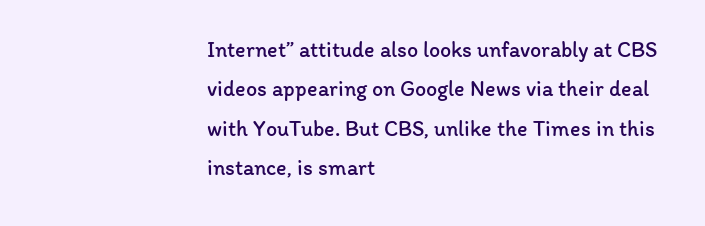Internet” attitude also looks unfavorably at CBS videos appearing on Google News via their deal with YouTube. But CBS, unlike the Times in this instance, is smart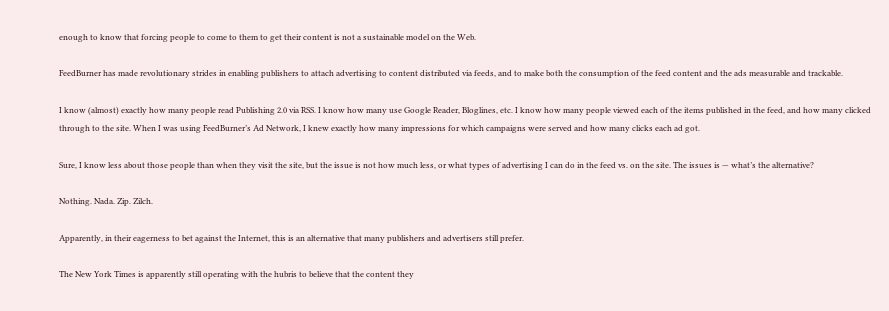enough to know that forcing people to come to them to get their content is not a sustainable model on the Web.

FeedBurner has made revolutionary strides in enabling publishers to attach advertising to content distributed via feeds, and to make both the consumption of the feed content and the ads measurable and trackable.

I know (almost) exactly how many people read Publishing 2.0 via RSS. I know how many use Google Reader, Bloglines, etc. I know how many people viewed each of the items published in the feed, and how many clicked through to the site. When I was using FeedBurner’s Ad Network, I knew exactly how many impressions for which campaigns were served and how many clicks each ad got.

Sure, I know less about those people than when they visit the site, but the issue is not how much less, or what types of advertising I can do in the feed vs. on the site. The issues is — what’s the alternative?

Nothing. Nada. Zip. Zilch.

Apparently, in their eagerness to bet against the Internet, this is an alternative that many publishers and advertisers still prefer.

The New York Times is apparently still operating with the hubris to believe that the content they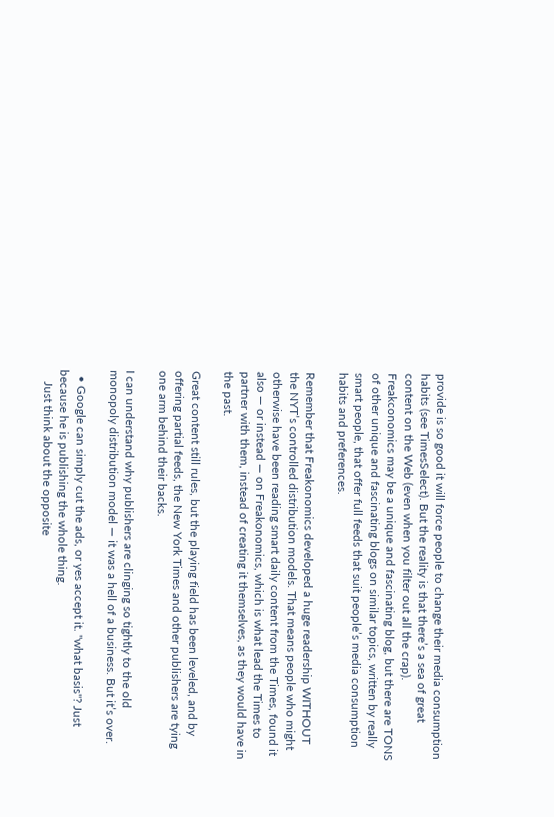provide is so good it will force people to change their media consumption habits (see TimesSelect). But the reality is that there’s a sea of great content on the Web (even when you filter out all the crap). Freakconomics may be a unique and fascinating blog, but there are TONS of other unique and fascinating blogs on similar topics, written by really smart people, that offer full feeds that suit people’s media consumption habits and preferences.

Remember that Freakonomics developed a huge readership WITHOUT the NYT’s controlled distribution models. That means people who might otherwise have been reading smart daily content from the Times, found it also — or instead — on Freakonomics, which is what lead the Times to partner with them, instead of creating it themselves, as they would have in the past.

Great content still rules, but the playing field has been leveled, and by offering partial feeds, the New York Times and other publishers are tying one arm behind their backs.

I can understand why publishers are clinging so tightly to the old monopoly distribution model — it was a hell of a business. But it’s over.

  • Google can simply cut the ads, or yes accept it. "what basis"? Just because he is publishing the whole thing.
    Just think about the opposite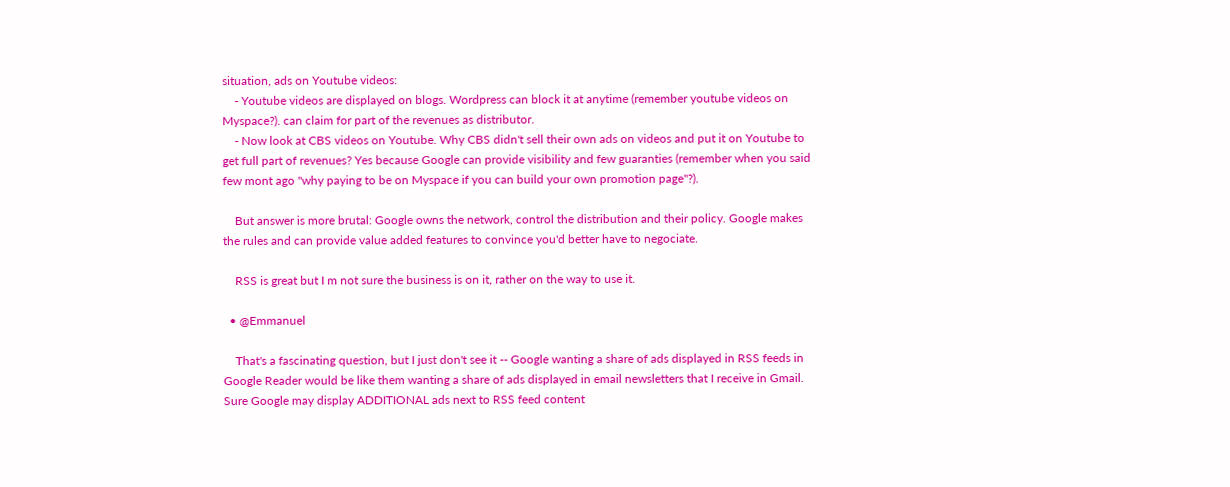situation, ads on Youtube videos:
    - Youtube videos are displayed on blogs. Wordpress can block it at anytime (remember youtube videos on Myspace?). can claim for part of the revenues as distributor.
    - Now look at CBS videos on Youtube. Why CBS didn't sell their own ads on videos and put it on Youtube to get full part of revenues? Yes because Google can provide visibility and few guaranties (remember when you said few mont ago "why paying to be on Myspace if you can build your own promotion page"?).

    But answer is more brutal: Google owns the network, control the distribution and their policy. Google makes the rules and can provide value added features to convince you'd better have to negociate.

    RSS is great but I m not sure the business is on it, rather on the way to use it.

  • @Emmanuel

    That's a fascinating question, but I just don't see it -- Google wanting a share of ads displayed in RSS feeds in Google Reader would be like them wanting a share of ads displayed in email newsletters that I receive in Gmail. Sure Google may display ADDITIONAL ads next to RSS feed content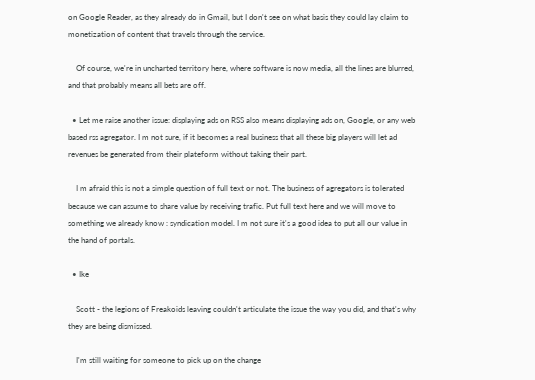on Google Reader, as they already do in Gmail, but I don't see on what basis they could lay claim to monetization of content that travels through the service.

    Of course, we're in uncharted territory here, where software is now media, all the lines are blurred, and that probably means all bets are off.

  • Let me raise another issue: displaying ads on RSS also means displaying ads on, Google, or any web based rss agregator. I m not sure, if it becomes a real business that all these big players will let ad revenues be generated from their plateform without taking their part.

    I m afraid this is not a simple question of full text or not. The business of agregators is tolerated because we can assume to share value by receiving trafic. Put full text here and we will move to something we already know : syndication model. I m not sure it's a good idea to put all our value in the hand of portals.

  • Ike

    Scott - the legions of Freakoids leaving couldn't articulate the issue the way you did, and that's why they are being dismissed.

    I'm still waiting for someone to pick up on the change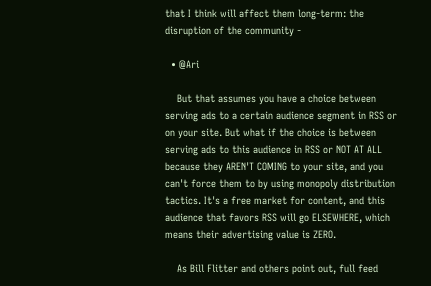that I think will affect them long-term: the disruption of the community -

  • @Ari

    But that assumes you have a choice between serving ads to a certain audience segment in RSS or on your site. But what if the choice is between serving ads to this audience in RSS or NOT AT ALL because they AREN'T COMING to your site, and you can't force them to by using monopoly distribution tactics. It's a free market for content, and this audience that favors RSS will go ELSEWHERE, which means their advertising value is ZERO.

    As Bill Flitter and others point out, full feed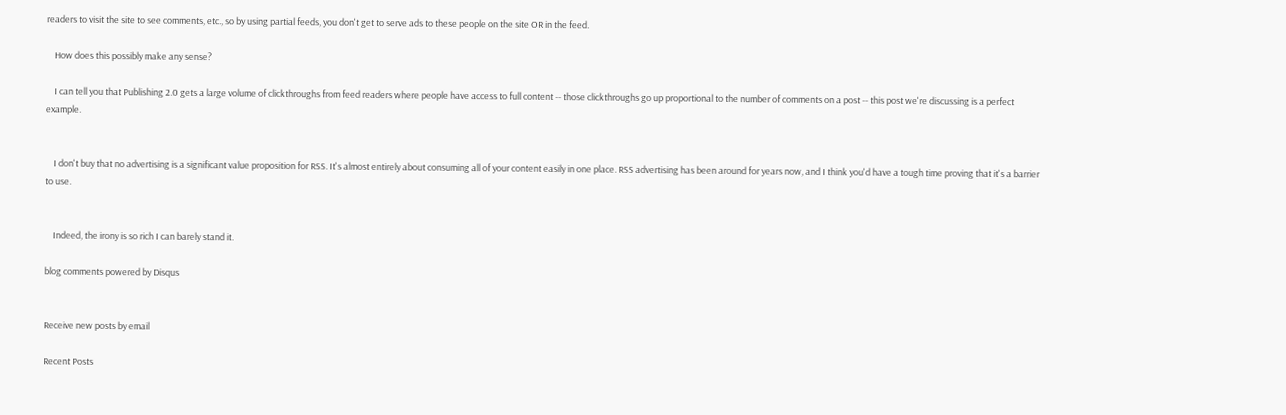readers to visit the site to see comments, etc., so by using partial feeds, you don't get to serve ads to these people on the site OR in the feed.

    How does this possibly make any sense?

    I can tell you that Publishing 2.0 gets a large volume of clickthroughs from feed readers where people have access to full content -- those clickthroughs go up proportional to the number of comments on a post -- this post we're discussing is a perfect example.


    I don't buy that no advertising is a significant value proposition for RSS. It's almost entirely about consuming all of your content easily in one place. RSS advertising has been around for years now, and I think you'd have a tough time proving that it's a barrier to use.


    Indeed, the irony is so rich I can barely stand it.

blog comments powered by Disqus


Receive new posts by email

Recent Posts